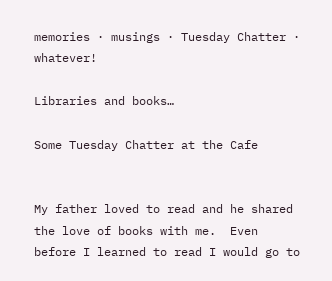memories · musings · Tuesday Chatter · whatever!

Libraries and books…

Some Tuesday Chatter at the Cafe


My father loved to read and he shared the love of books with me.  Even before I learned to read I would go to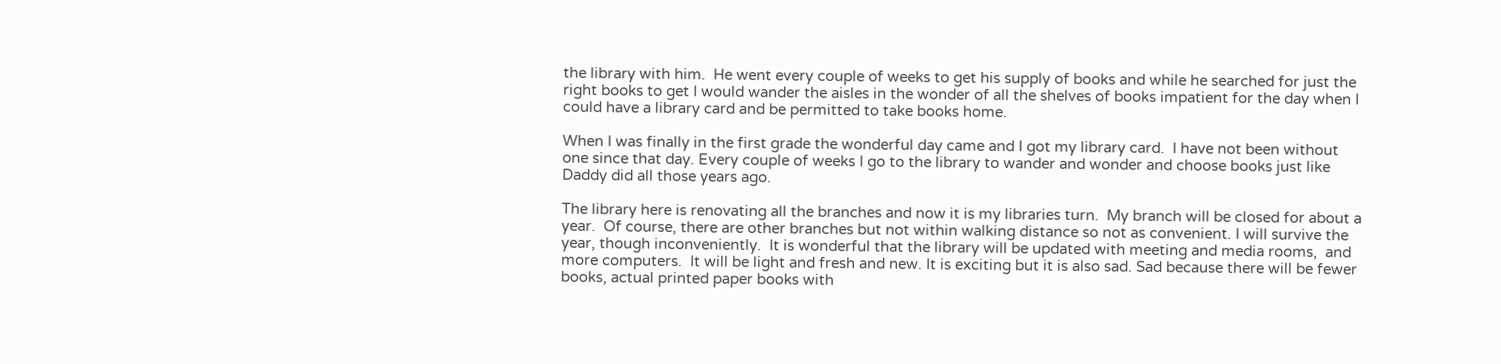the library with him.  He went every couple of weeks to get his supply of books and while he searched for just the right books to get I would wander the aisles in the wonder of all the shelves of books impatient for the day when I could have a library card and be permitted to take books home.

When I was finally in the first grade the wonderful day came and I got my library card.  I have not been without one since that day. Every couple of weeks I go to the library to wander and wonder and choose books just like Daddy did all those years ago.

The library here is renovating all the branches and now it is my libraries turn.  My branch will be closed for about a year.  Of course, there are other branches but not within walking distance so not as convenient. I will survive the year, though inconveniently.  It is wonderful that the library will be updated with meeting and media rooms,  and more computers.  It will be light and fresh and new. It is exciting but it is also sad. Sad because there will be fewer books, actual printed paper books with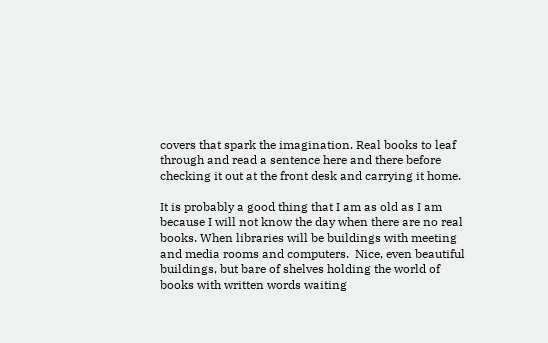covers that spark the imagination. Real books to leaf through and read a sentence here and there before checking it out at the front desk and carrying it home.

It is probably a good thing that I am as old as I am because I will not know the day when there are no real books. When libraries will be buildings with meeting and media rooms and computers.  Nice, even beautiful buildings, but bare of shelves holding the world of books with written words waiting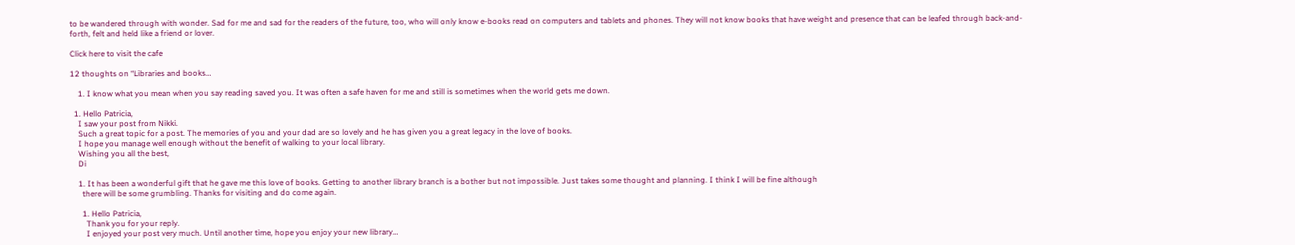to be wandered through with wonder. Sad for me and sad for the readers of the future, too, who will only know e-books read on computers and tablets and phones. They will not know books that have weight and presence that can be leafed through back-and-forth, felt and held like a friend or lover.

Click here to visit the cafe

12 thoughts on “Libraries and books…

    1. I know what you mean when you say reading saved you. It was often a safe haven for me and still is sometimes when the world gets me down.

  1. Hello Patricia,
    I saw your post from Nikki.
    Such a great topic for a post. The memories of you and your dad are so lovely and he has given you a great legacy in the love of books.
    I hope you manage well enough without the benefit of walking to your local library.
    Wishing you all the best,
    Di

    1. It has been a wonderful gift that he gave me this love of books. Getting to another library branch is a bother but not impossible. Just takes some thought and planning. I think I will be fine although
      there will be some grumbling. Thanks for visiting and do come again.

      1. Hello Patricia,
        Thank you for your reply.
        I enjoyed your post very much. Until another time, hope you enjoy your new library…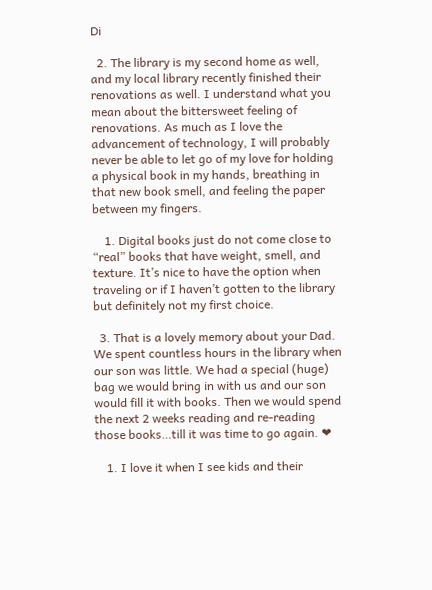Di

  2. The library is my second home as well, and my local library recently finished their renovations as well. I understand what you mean about the bittersweet feeling of renovations. As much as I love the advancement of technology, I will probably never be able to let go of my love for holding a physical book in my hands, breathing in that new book smell, and feeling the paper between my fingers.

    1. Digital books just do not come close to “real” books that have weight, smell, and texture. It’s nice to have the option when traveling or if I haven’t gotten to the library but definitely not my first choice.

  3. That is a lovely memory about your Dad. We spent countless hours in the library when our son was little. We had a special (huge) bag we would bring in with us and our son would fill it with books. Then we would spend the next 2 weeks reading and re-reading those books…till it was time to go again. ❤

    1. I love it when I see kids and their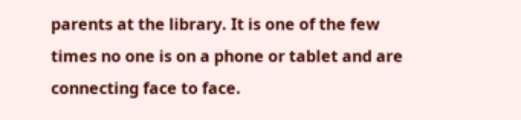parents at the library. It is one of the few times no one is on a phone or tablet and are connecting face to face.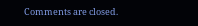Comments are closed.